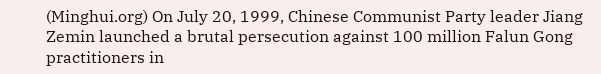(Minghui.org) On July 20, 1999, Chinese Communist Party leader Jiang Zemin launched a brutal persecution against 100 million Falun Gong practitioners in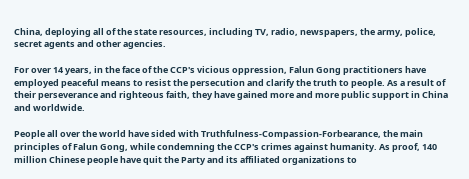China, deploying all of the state resources, including TV, radio, newspapers, the army, police, secret agents and other agencies.

For over 14 years, in the face of the CCP's vicious oppression, Falun Gong practitioners have employed peaceful means to resist the persecution and clarify the truth to people. As a result of their perseverance and righteous faith, they have gained more and more public support in China and worldwide.

People all over the world have sided with Truthfulness-Compassion-Forbearance, the main principles of Falun Gong, while condemning the CCP's crimes against humanity. As proof, 140 million Chinese people have quit the Party and its affiliated organizations to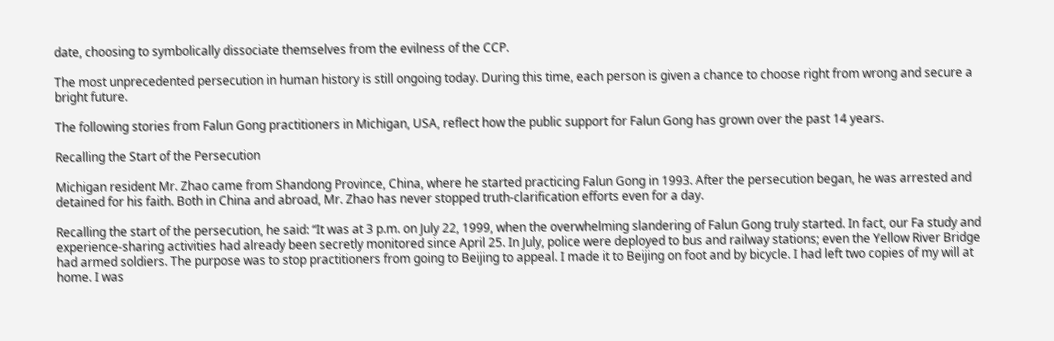date, choosing to symbolically dissociate themselves from the evilness of the CCP.

The most unprecedented persecution in human history is still ongoing today. During this time, each person is given a chance to choose right from wrong and secure a bright future.

The following stories from Falun Gong practitioners in Michigan, USA, reflect how the public support for Falun Gong has grown over the past 14 years.

Recalling the Start of the Persecution

Michigan resident Mr. Zhao came from Shandong Province, China, where he started practicing Falun Gong in 1993. After the persecution began, he was arrested and detained for his faith. Both in China and abroad, Mr. Zhao has never stopped truth-clarification efforts even for a day.

Recalling the start of the persecution, he said: “It was at 3 p.m. on July 22, 1999, when the overwhelming slandering of Falun Gong truly started. In fact, our Fa study and experience-sharing activities had already been secretly monitored since April 25. In July, police were deployed to bus and railway stations; even the Yellow River Bridge had armed soldiers. The purpose was to stop practitioners from going to Beijing to appeal. I made it to Beijing on foot and by bicycle. I had left two copies of my will at home. I was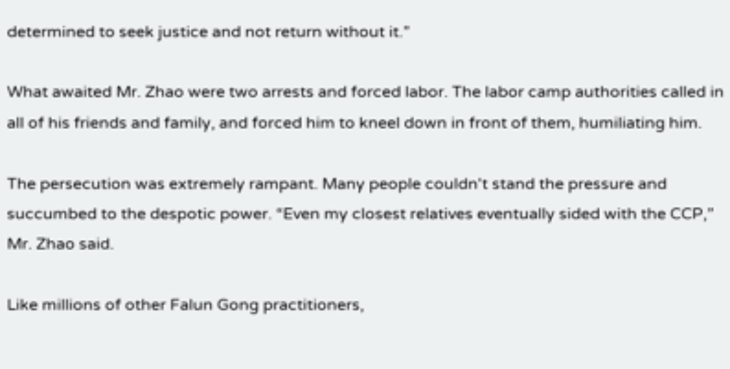determined to seek justice and not return without it.”

What awaited Mr. Zhao were two arrests and forced labor. The labor camp authorities called in all of his friends and family, and forced him to kneel down in front of them, humiliating him.

The persecution was extremely rampant. Many people couldn't stand the pressure and succumbed to the despotic power. “Even my closest relatives eventually sided with the CCP,” Mr. Zhao said.

Like millions of other Falun Gong practitioners,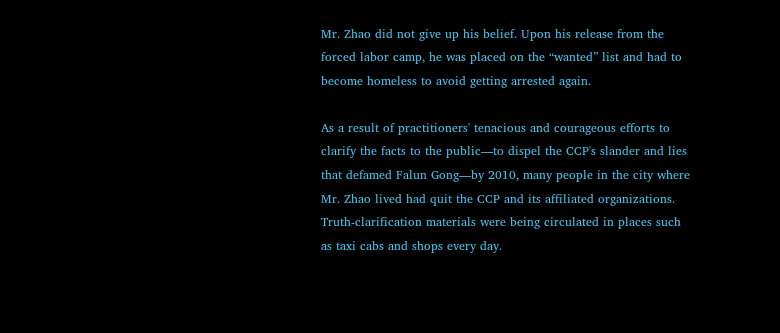Mr. Zhao did not give up his belief. Upon his release from the forced labor camp, he was placed on the “wanted” list and had to become homeless to avoid getting arrested again.

As a result of practitioners' tenacious and courageous efforts to clarify the facts to the public—to dispel the CCP's slander and lies that defamed Falun Gong—by 2010, many people in the city where Mr. Zhao lived had quit the CCP and its affiliated organizations. Truth-clarification materials were being circulated in places such as taxi cabs and shops every day.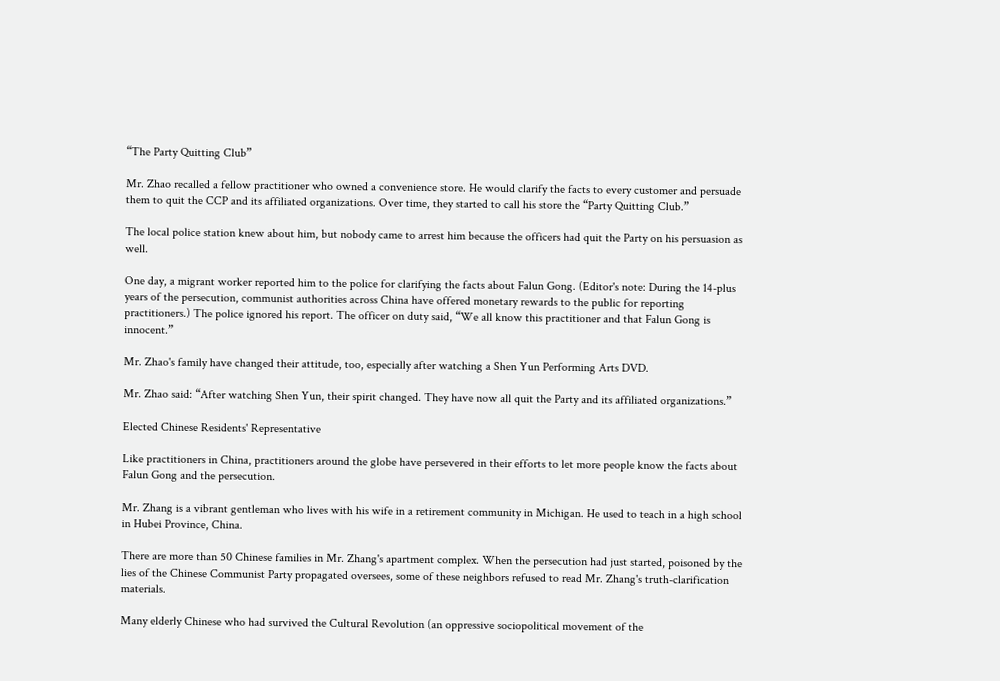“The Party Quitting Club”

Mr. Zhao recalled a fellow practitioner who owned a convenience store. He would clarify the facts to every customer and persuade them to quit the CCP and its affiliated organizations. Over time, they started to call his store the “Party Quitting Club.”

The local police station knew about him, but nobody came to arrest him because the officers had quit the Party on his persuasion as well.

One day, a migrant worker reported him to the police for clarifying the facts about Falun Gong. (Editor's note: During the 14-plus years of the persecution, communist authorities across China have offered monetary rewards to the public for reporting practitioners.) The police ignored his report. The officer on duty said, “We all know this practitioner and that Falun Gong is innocent.”

Mr. Zhao's family have changed their attitude, too, especially after watching a Shen Yun Performing Arts DVD.

Mr. Zhao said: “After watching Shen Yun, their spirit changed. They have now all quit the Party and its affiliated organizations.”

Elected Chinese Residents' Representative

Like practitioners in China, practitioners around the globe have persevered in their efforts to let more people know the facts about Falun Gong and the persecution.

Mr. Zhang is a vibrant gentleman who lives with his wife in a retirement community in Michigan. He used to teach in a high school in Hubei Province, China.

There are more than 50 Chinese families in Mr. Zhang's apartment complex. When the persecution had just started, poisoned by the lies of the Chinese Communist Party propagated oversees, some of these neighbors refused to read Mr. Zhang's truth-clarification materials.

Many elderly Chinese who had survived the Cultural Revolution (an oppressive sociopolitical movement of the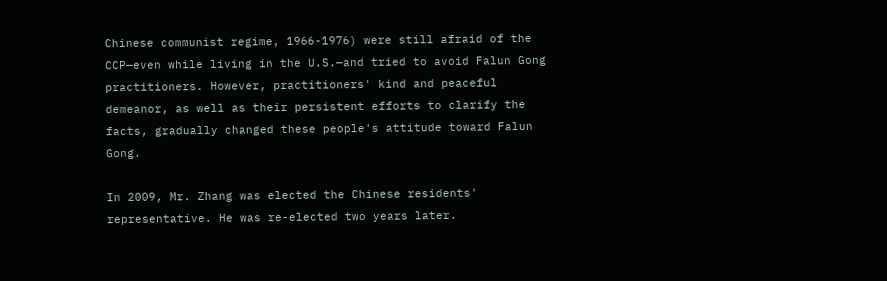Chinese communist regime, 1966-1976) were still afraid of the CCP—even while living in the U.S.—and tried to avoid Falun Gong practitioners. However, practitioners' kind and peaceful demeanor, as well as their persistent efforts to clarify the facts, gradually changed these people's attitude toward Falun Gong.

In 2009, Mr. Zhang was elected the Chinese residents' representative. He was re-elected two years later.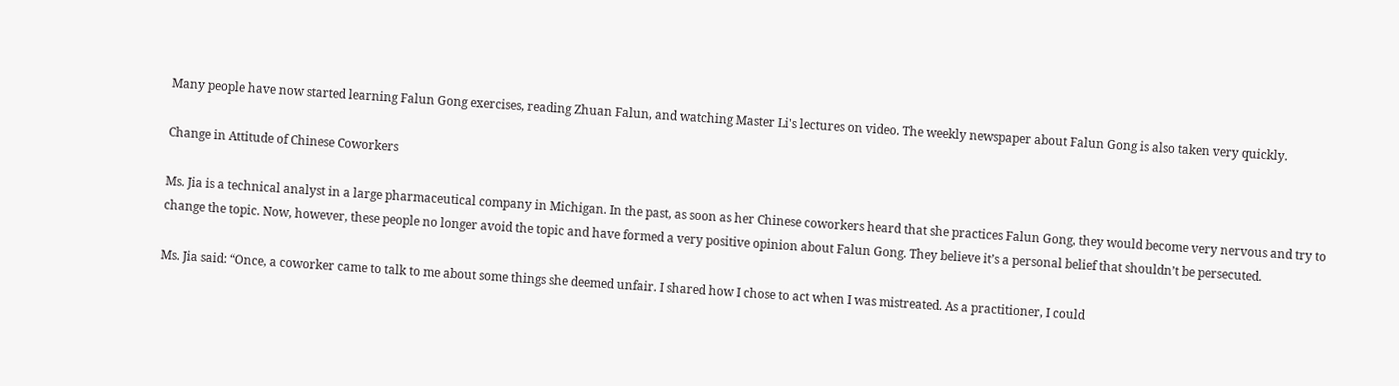Many people have now started learning Falun Gong exercises, reading Zhuan Falun, and watching Master Li's lectures on video. The weekly newspaper about Falun Gong is also taken very quickly.

Change in Attitude of Chinese Coworkers

Ms. Jia is a technical analyst in a large pharmaceutical company in Michigan. In the past, as soon as her Chinese coworkers heard that she practices Falun Gong, they would become very nervous and try to change the topic. Now, however, these people no longer avoid the topic and have formed a very positive opinion about Falun Gong. They believe it’s a personal belief that shouldn’t be persecuted.

Ms. Jia said: “Once, a coworker came to talk to me about some things she deemed unfair. I shared how I chose to act when I was mistreated. As a practitioner, I could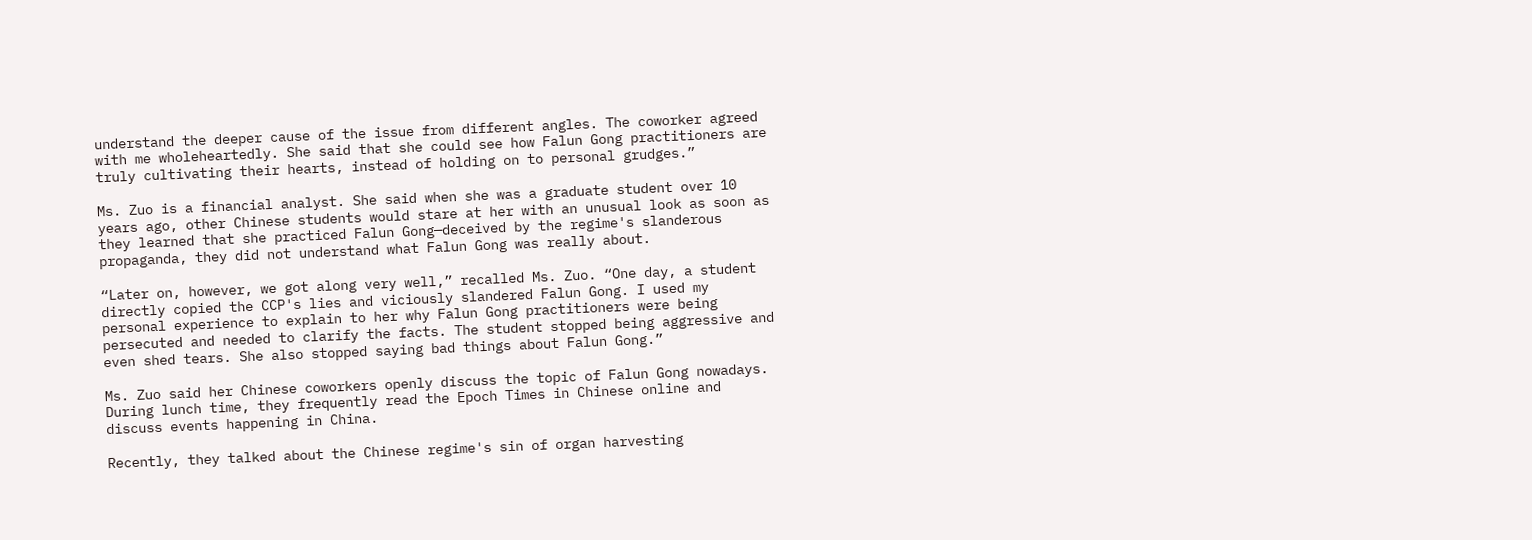understand the deeper cause of the issue from different angles. The coworker agreed with me wholeheartedly. She said that she could see how Falun Gong practitioners are truly cultivating their hearts, instead of holding on to personal grudges.”

Ms. Zuo is a financial analyst. She said when she was a graduate student over 10 years ago, other Chinese students would stare at her with an unusual look as soon as they learned that she practiced Falun Gong—deceived by the regime's slanderous propaganda, they did not understand what Falun Gong was really about.

“Later on, however, we got along very well,” recalled Ms. Zuo. “One day, a student directly copied the CCP's lies and viciously slandered Falun Gong. I used my personal experience to explain to her why Falun Gong practitioners were being persecuted and needed to clarify the facts. The student stopped being aggressive and even shed tears. She also stopped saying bad things about Falun Gong.”

Ms. Zuo said her Chinese coworkers openly discuss the topic of Falun Gong nowadays. During lunch time, they frequently read the Epoch Times in Chinese online and discuss events happening in China.

Recently, they talked about the Chinese regime's sin of organ harvesting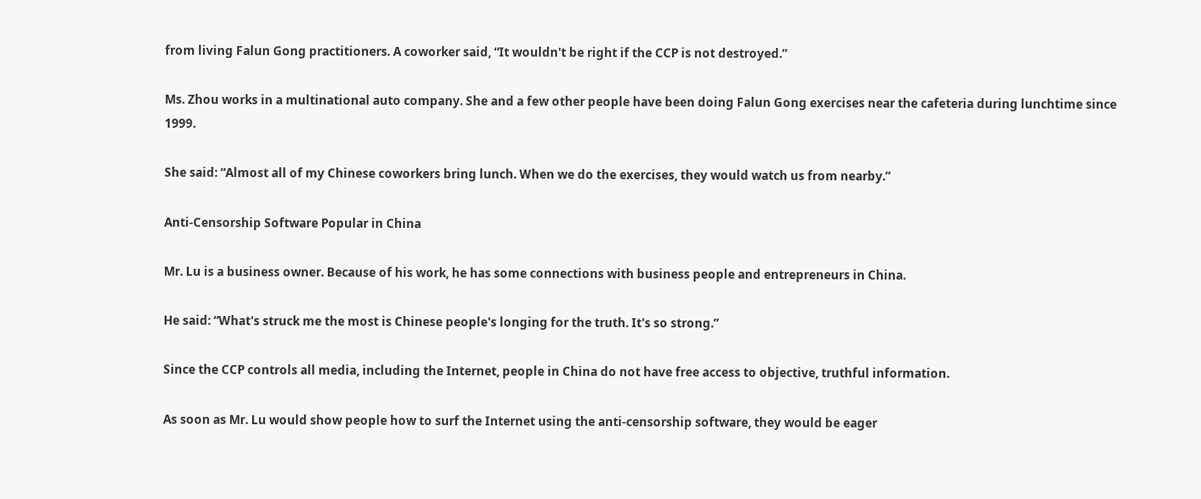from living Falun Gong practitioners. A coworker said, “It wouldn't be right if the CCP is not destroyed.”

Ms. Zhou works in a multinational auto company. She and a few other people have been doing Falun Gong exercises near the cafeteria during lunchtime since 1999.

She said: “Almost all of my Chinese coworkers bring lunch. When we do the exercises, they would watch us from nearby.”

Anti-Censorship Software Popular in China

Mr. Lu is a business owner. Because of his work, he has some connections with business people and entrepreneurs in China.

He said: “What's struck me the most is Chinese people's longing for the truth. It's so strong.”

Since the CCP controls all media, including the Internet, people in China do not have free access to objective, truthful information.

As soon as Mr. Lu would show people how to surf the Internet using the anti-censorship software, they would be eager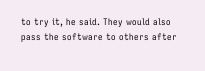to try it, he said. They would also pass the software to others after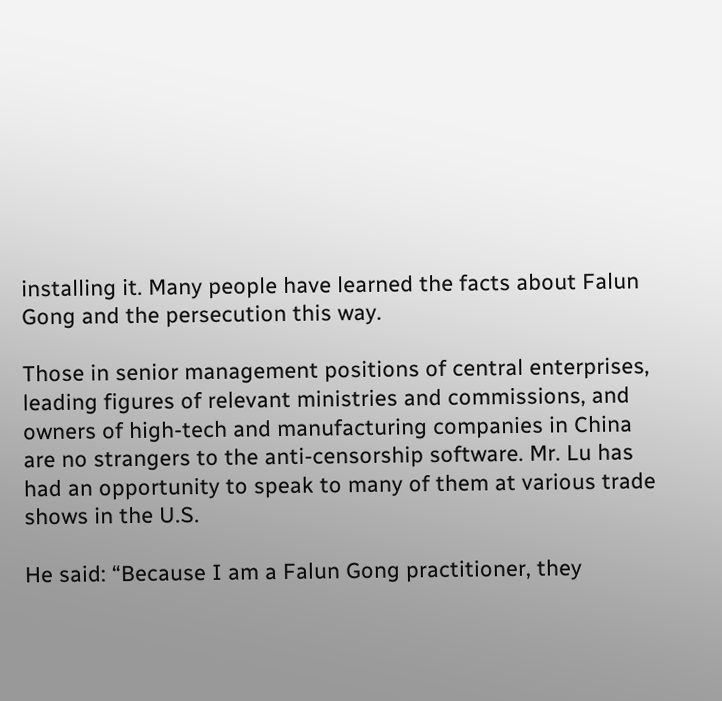installing it. Many people have learned the facts about Falun Gong and the persecution this way.

Those in senior management positions of central enterprises, leading figures of relevant ministries and commissions, and owners of high-tech and manufacturing companies in China are no strangers to the anti-censorship software. Mr. Lu has had an opportunity to speak to many of them at various trade shows in the U.S.

He said: “Because I am a Falun Gong practitioner, they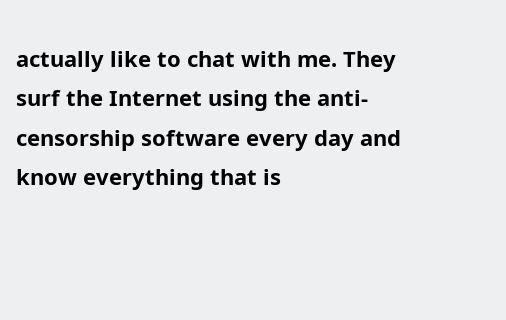actually like to chat with me. They surf the Internet using the anti-censorship software every day and know everything that is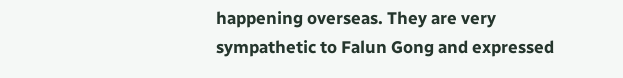happening overseas. They are very sympathetic to Falun Gong and expressed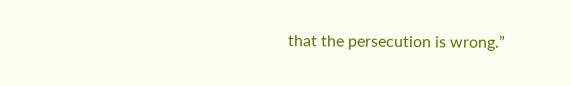that the persecution is wrong.”